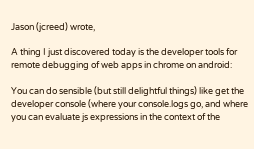Jason (jcreed) wrote,

A thing I just discovered today is the developer tools for remote debugging of web apps in chrome on android:

You can do sensible (but still delightful things) like get the developer console (where your console.logs go, and where you can evaluate js expressions in the context of the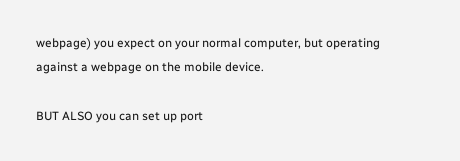webpage) you expect on your normal computer, but operating against a webpage on the mobile device.

BUT ALSO you can set up port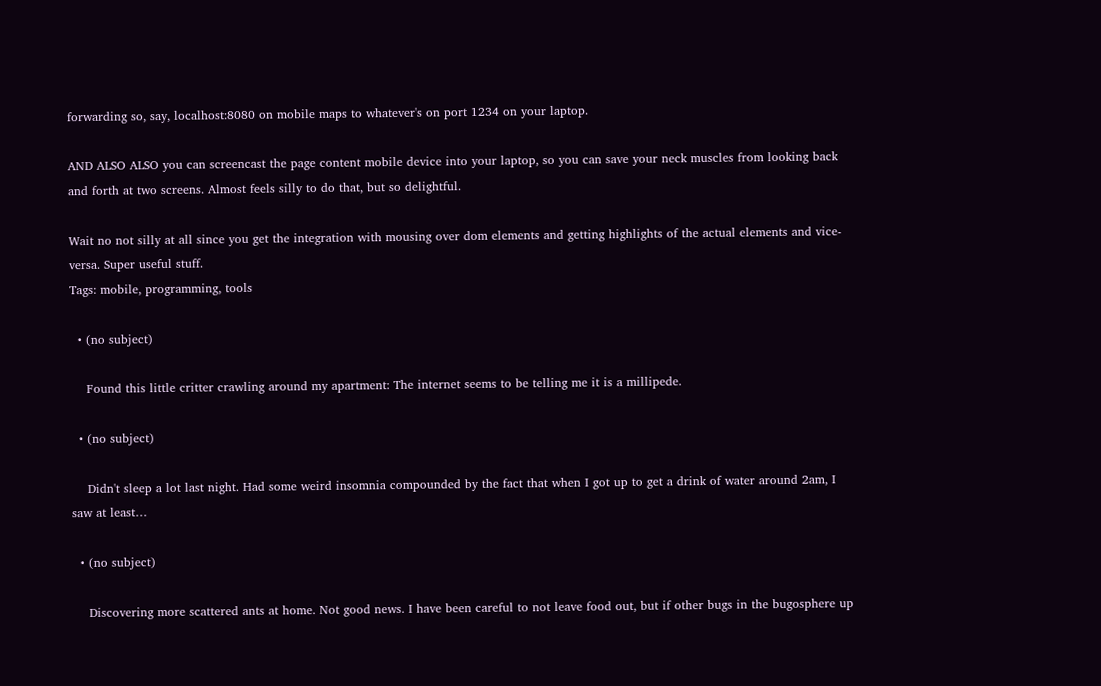forwarding so, say, localhost:8080 on mobile maps to whatever's on port 1234 on your laptop.

AND ALSO ALSO you can screencast the page content mobile device into your laptop, so you can save your neck muscles from looking back and forth at two screens. Almost feels silly to do that, but so delightful.

Wait no not silly at all since you get the integration with mousing over dom elements and getting highlights of the actual elements and vice-versa. Super useful stuff.
Tags: mobile, programming, tools

  • (no subject)

    Found this little critter crawling around my apartment: The internet seems to be telling me it is a millipede.

  • (no subject)

    Didn't sleep a lot last night. Had some weird insomnia compounded by the fact that when I got up to get a drink of water around 2am, I saw at least…

  • (no subject)

    Discovering more scattered ants at home. Not good news. I have been careful to not leave food out, but if other bugs in the bugosphere up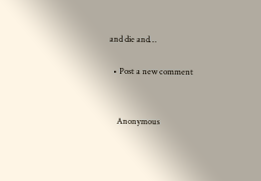and die and…

  • Post a new comment


    Anonymous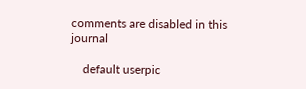comments are disabled in this journal

    default userpic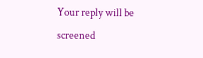Your reply will be screened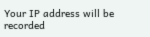Your IP address will be recorded